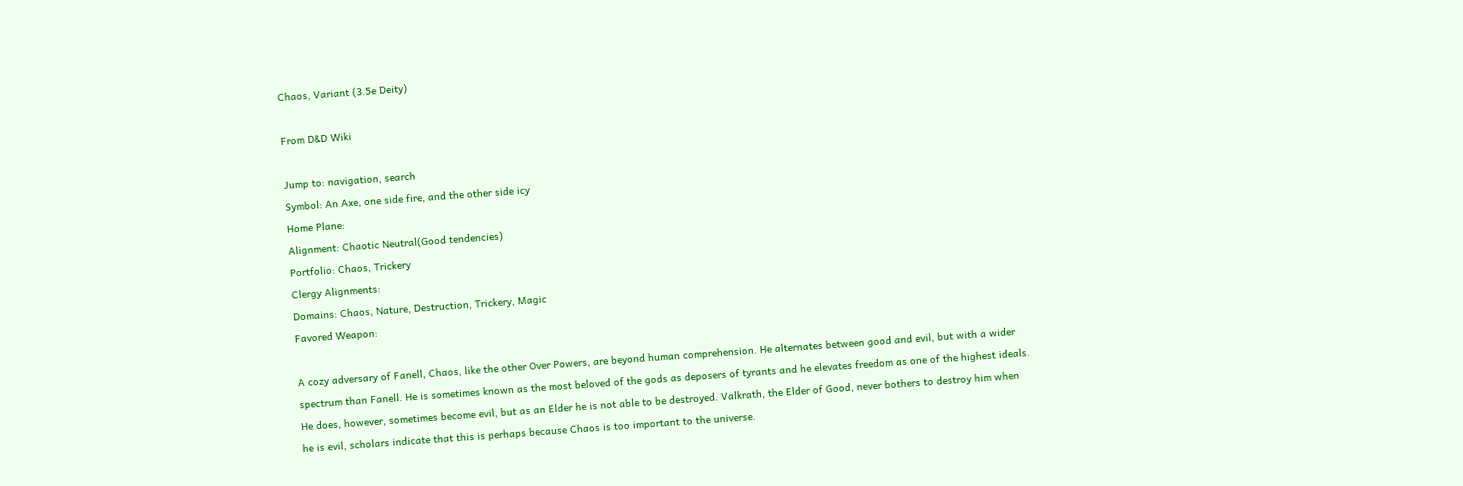Chaos, Variant (3.5e Deity)

From D&D Wiki

Jump to: navigation, search
Symbol: An Axe, one side fire, and the other side icy
Home Plane:
Alignment: Chaotic Neutral(Good tendencies)
Portfolio: Chaos, Trickery
Clergy Alignments:
Domains: Chaos, Nature, Destruction, Trickery, Magic
Favored Weapon:

A cozy adversary of Fanell, Chaos, like the other Over Powers, are beyond human comprehension. He alternates between good and evil, but with a wider spectrum than Fanell. He is sometimes known as the most beloved of the gods as deposers of tyrants and he elevates freedom as one of the highest ideals. He does, however, sometimes become evil, but as an Elder he is not able to be destroyed. Valkrath, the Elder of Good, never bothers to destroy him when he is evil, scholars indicate that this is perhaps because Chaos is too important to the universe.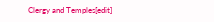Clergy and Temples[edit]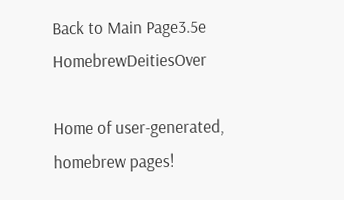Back to Main Page3.5e HomebrewDeitiesOver

Home of user-generated,
homebrew pages!